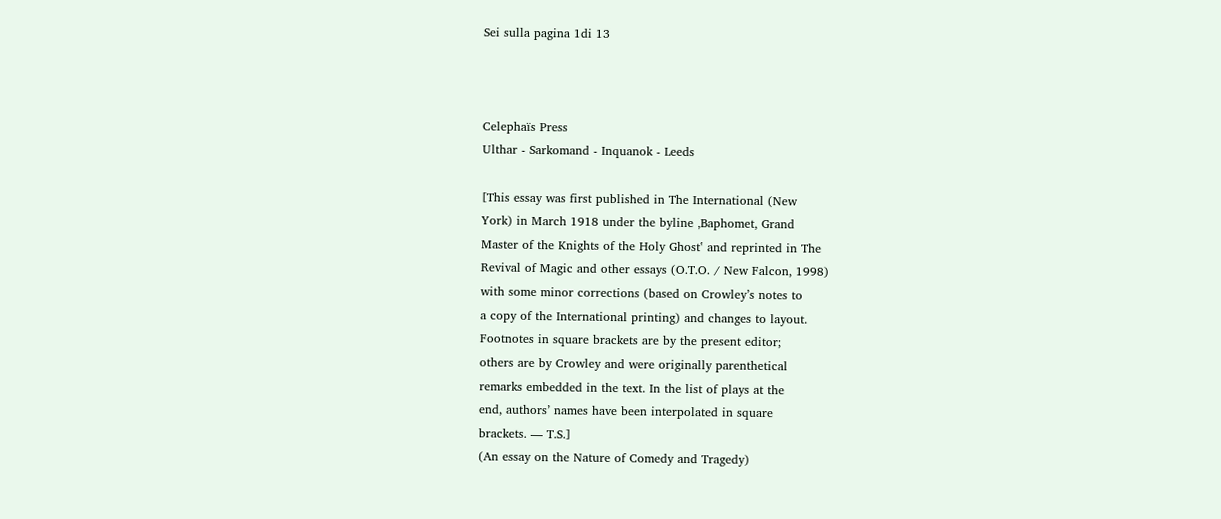Sei sulla pagina 1di 13



Celephaïs Press
Ulthar - Sarkomand - Inquanok - Leeds

[This essay was first published in The International (New
York) in March 1918 under the byline ‚Baphomet, Grand
Master of the Knights of the Holy Ghost‛ and reprinted in The
Revival of Magic and other essays (O.T.O. / New Falcon, 1998)
with some minor corrections (based on Crowley’s notes to
a copy of the International printing) and changes to layout.
Footnotes in square brackets are by the present editor;
others are by Crowley and were originally parenthetical
remarks embedded in the text. In the list of plays at the
end, authors’ names have been interpolated in square
brackets. — T.S.]
(An essay on the Nature of Comedy and Tragedy)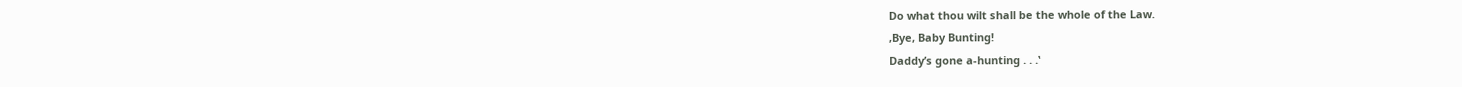Do what thou wilt shall be the whole of the Law.
‚Bye, Baby Bunting!
Daddy’s gone a-hunting . . .‛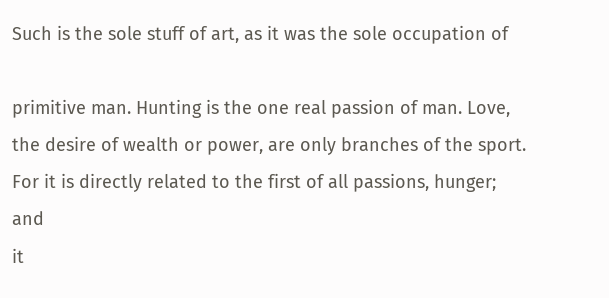Such is the sole stuff of art, as it was the sole occupation of

primitive man. Hunting is the one real passion of man. Love,
the desire of wealth or power, are only branches of the sport.
For it is directly related to the first of all passions, hunger; and
it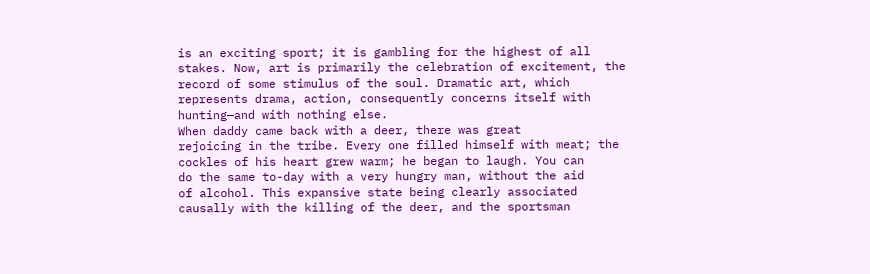is an exciting sport; it is gambling for the highest of all
stakes. Now, art is primarily the celebration of excitement, the
record of some stimulus of the soul. Dramatic art, which
represents drama, action, consequently concerns itself with
hunting—and with nothing else.
When daddy came back with a deer, there was great
rejoicing in the tribe. Every one filled himself with meat; the
cockles of his heart grew warm; he began to laugh. You can
do the same to-day with a very hungry man, without the aid
of alcohol. This expansive state being clearly associated
causally with the killing of the deer, and the sportsman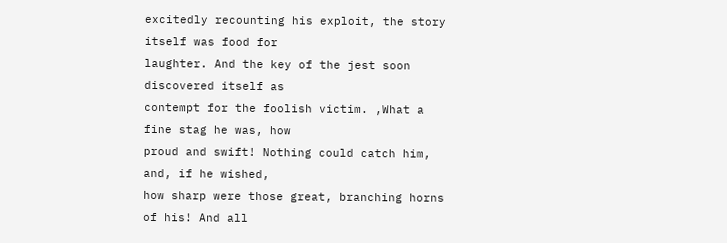excitedly recounting his exploit, the story itself was food for
laughter. And the key of the jest soon discovered itself as
contempt for the foolish victim. ‚What a fine stag he was, how
proud and swift! Nothing could catch him, and, if he wished,
how sharp were those great, branching horns of his! And all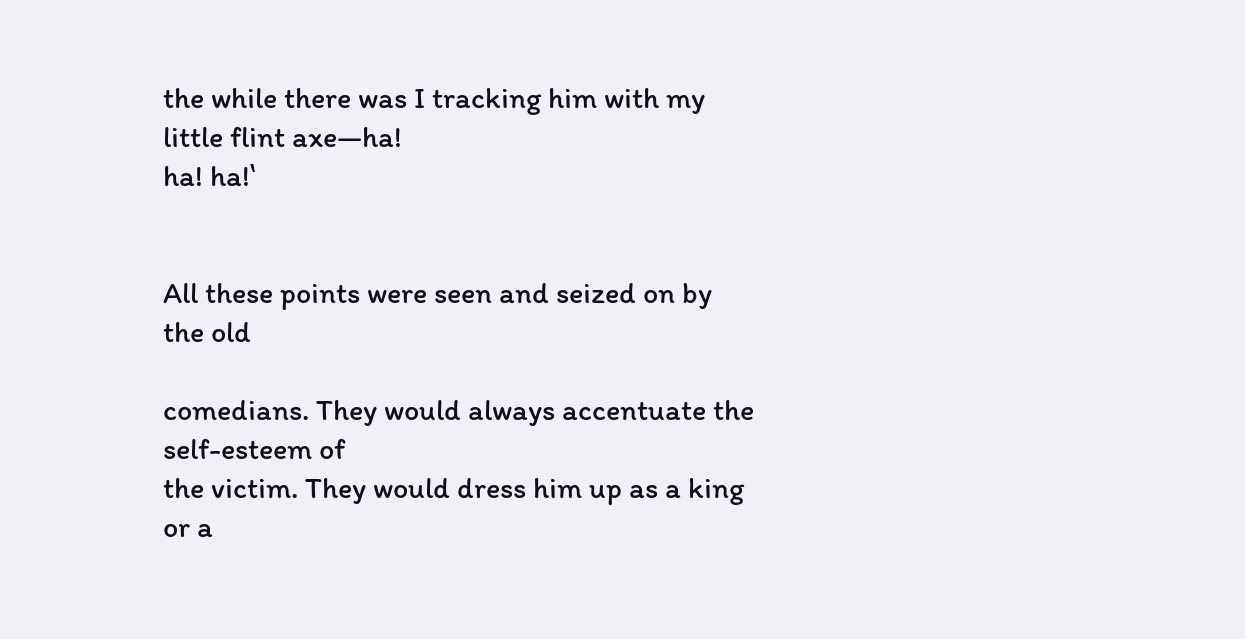the while there was I tracking him with my little flint axe—ha!
ha! ha!‛


All these points were seen and seized on by the old

comedians. They would always accentuate the self-esteem of
the victim. They would dress him up as a king or a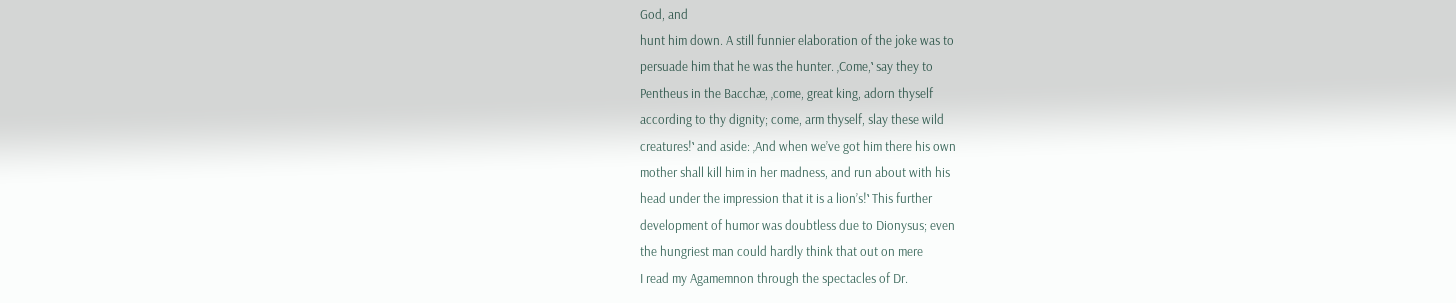God, and
hunt him down. A still funnier elaboration of the joke was to
persuade him that he was the hunter. ‚Come,‛ say they to
Pentheus in the Bacchæ, ‚come, great king, adorn thyself
according to thy dignity; come, arm thyself, slay these wild
creatures!‛ and aside: ‚And when we’ve got him there his own
mother shall kill him in her madness, and run about with his
head under the impression that it is a lion’s!‛ This further
development of humor was doubtless due to Dionysus; even
the hungriest man could hardly think that out on mere
I read my Agamemnon through the spectacles of Dr.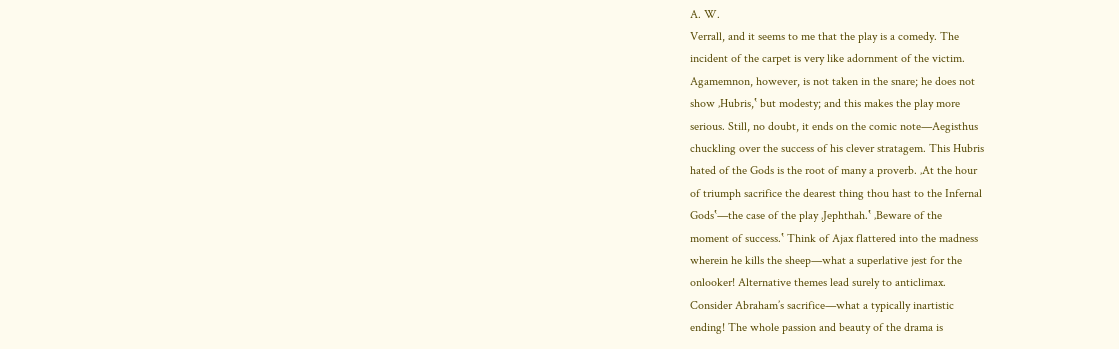A. W.
Verrall, and it seems to me that the play is a comedy. The
incident of the carpet is very like adornment of the victim.
Agamemnon, however, is not taken in the snare; he does not
show ‚Hubris,‛ but modesty; and this makes the play more
serious. Still, no doubt, it ends on the comic note—Aegisthus
chuckling over the success of his clever stratagem. This Hubris
hated of the Gods is the root of many a proverb. ‚At the hour
of triumph sacrifice the dearest thing thou hast to the Infernal
Gods‛—the case of the play ‚Jephthah.‛ ‚Beware of the
moment of success.‛ Think of Ajax flattered into the madness
wherein he kills the sheep—what a superlative jest for the
onlooker! Alternative themes lead surely to anticlimax.
Consider Abraham’s sacrifice—what a typically inartistic
ending! The whole passion and beauty of the drama is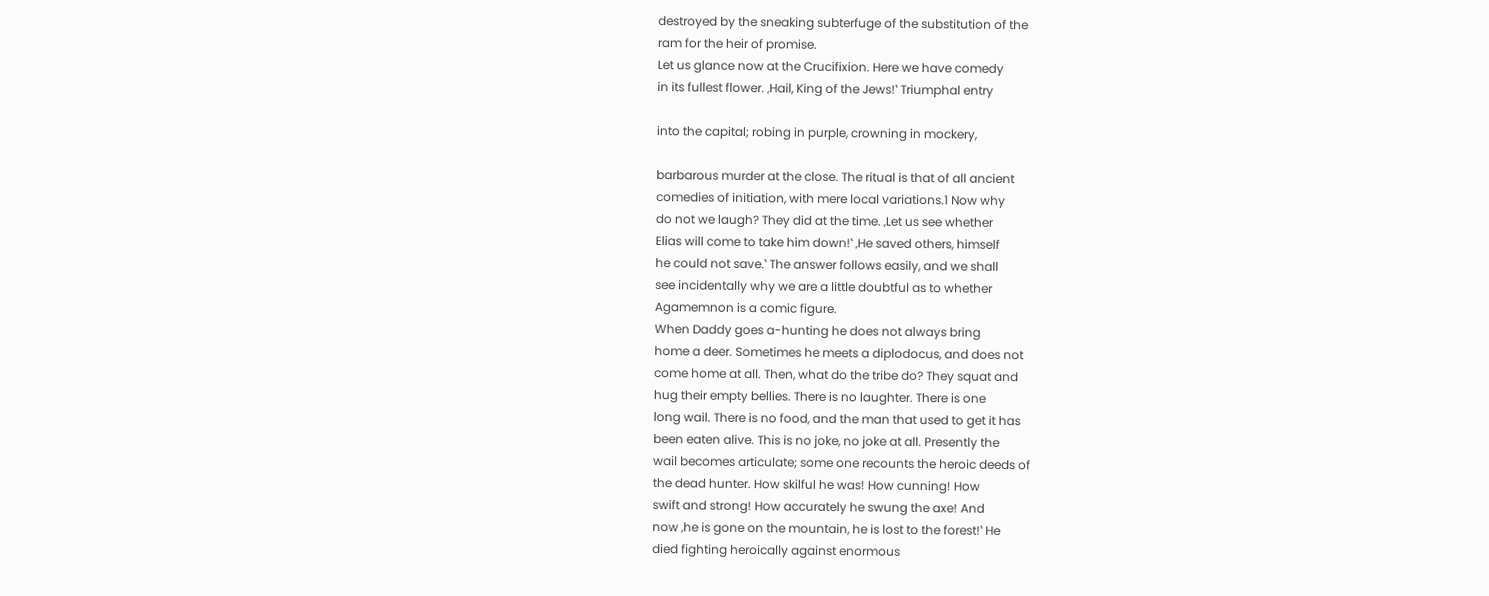destroyed by the sneaking subterfuge of the substitution of the
ram for the heir of promise.
Let us glance now at the Crucifixion. Here we have comedy
in its fullest flower. ‚Hail, King of the Jews!‛ Triumphal entry

into the capital; robing in purple, crowning in mockery,

barbarous murder at the close. The ritual is that of all ancient
comedies of initiation, with mere local variations.1 Now why
do not we laugh? They did at the time. ‚Let us see whether
Elias will come to take him down!‛ ‚He saved others, himself
he could not save.‛ The answer follows easily, and we shall
see incidentally why we are a little doubtful as to whether
Agamemnon is a comic figure.
When Daddy goes a-hunting he does not always bring
home a deer. Sometimes he meets a diplodocus, and does not
come home at all. Then, what do the tribe do? They squat and
hug their empty bellies. There is no laughter. There is one
long wail. There is no food, and the man that used to get it has
been eaten alive. This is no joke, no joke at all. Presently the
wail becomes articulate; some one recounts the heroic deeds of
the dead hunter. How skilful he was! How cunning! How
swift and strong! How accurately he swung the axe! And
now ‚he is gone on the mountain, he is lost to the forest!‛ He
died fighting heroically against enormous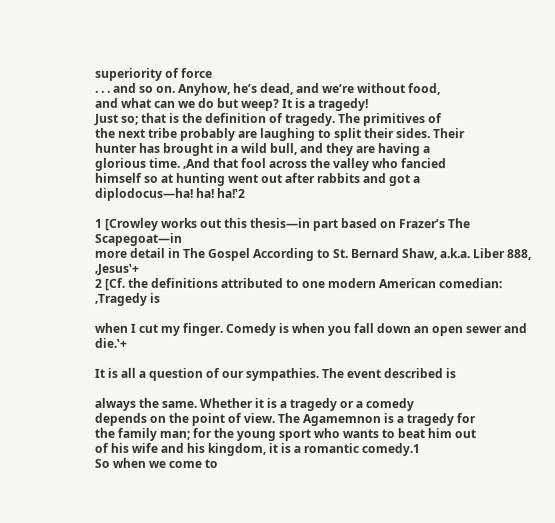superiority of force
. . . and so on. Anyhow, he’s dead, and we’re without food,
and what can we do but weep? It is a tragedy!
Just so; that is the definition of tragedy. The primitives of
the next tribe probably are laughing to split their sides. Their
hunter has brought in a wild bull, and they are having a
glorious time. ‚And that fool across the valley who fancied
himself so at hunting went out after rabbits and got a
diplodocus—ha! ha! ha!‛2

1 [Crowley works out this thesis—in part based on Frazer’s The Scapegoat—in
more detail in The Gospel According to St. Bernard Shaw, a.k.a. Liber 888, ‚Jesus‛+
2 [Cf. the definitions attributed to one modern American comedian: ‚Tragedy is

when I cut my finger. Comedy is when you fall down an open sewer and die.‛+

It is all a question of our sympathies. The event described is

always the same. Whether it is a tragedy or a comedy
depends on the point of view. The Agamemnon is a tragedy for
the family man; for the young sport who wants to beat him out
of his wife and his kingdom, it is a romantic comedy.1
So when we come to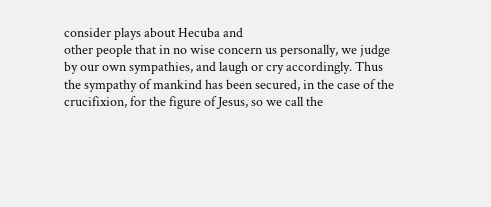consider plays about Hecuba and
other people that in no wise concern us personally, we judge
by our own sympathies, and laugh or cry accordingly. Thus
the sympathy of mankind has been secured, in the case of the
crucifixion, for the figure of Jesus, so we call the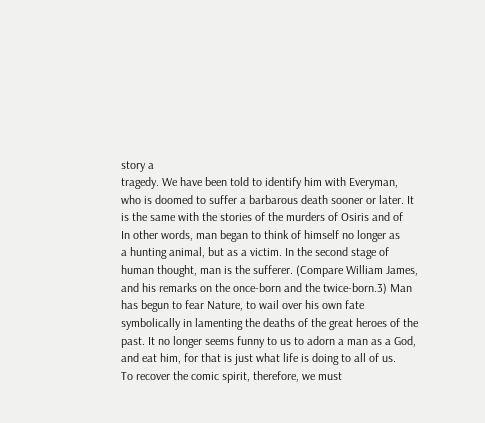story a
tragedy. We have been told to identify him with Everyman,
who is doomed to suffer a barbarous death sooner or later. It
is the same with the stories of the murders of Osiris and of
In other words, man began to think of himself no longer as
a hunting animal, but as a victim. In the second stage of
human thought, man is the sufferer. (Compare William James,
and his remarks on the once-born and the twice-born.3) Man
has begun to fear Nature, to wail over his own fate
symbolically in lamenting the deaths of the great heroes of the
past. It no longer seems funny to us to adorn a man as a God,
and eat him, for that is just what life is doing to all of us.
To recover the comic spirit, therefore, we must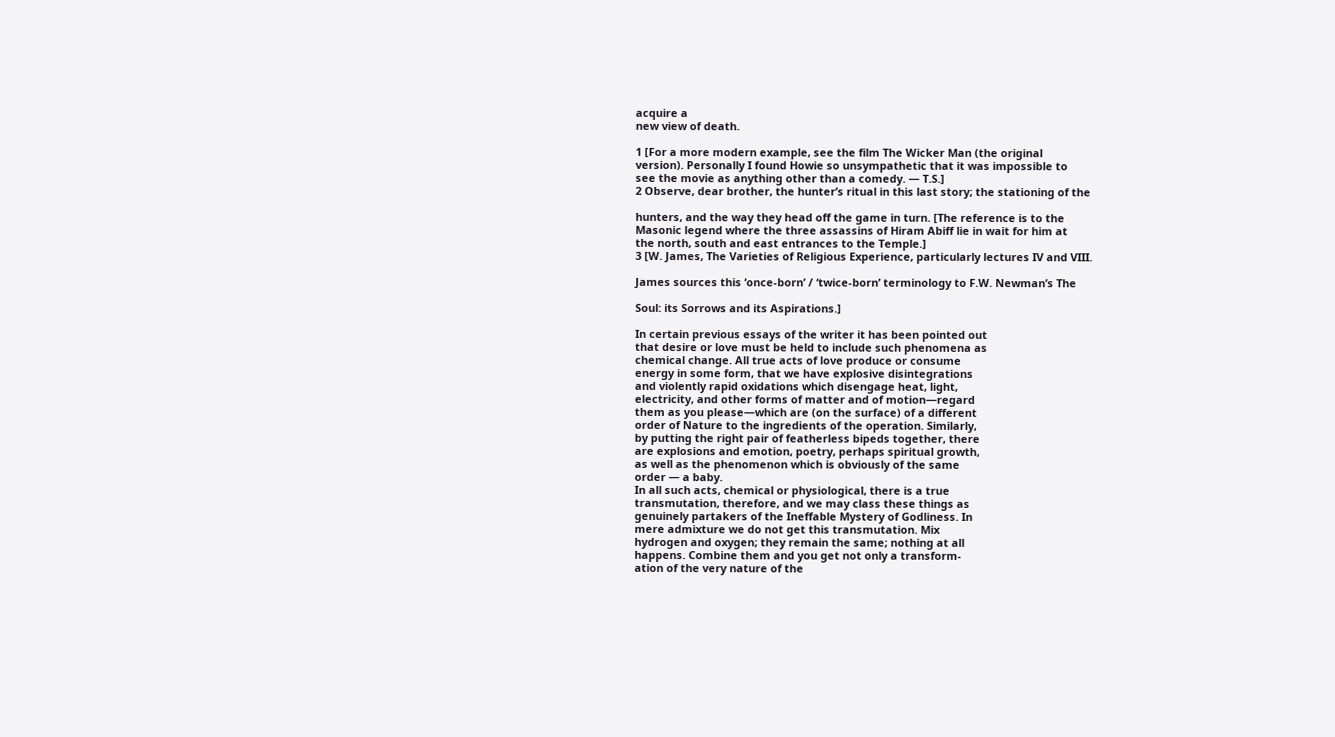acquire a
new view of death.

1 [For a more modern example, see the film The Wicker Man (the original
version). Personally I found Howie so unsympathetic that it was impossible to
see the movie as anything other than a comedy. — T.S.]
2 Observe, dear brother, the hunter’s ritual in this last story; the stationing of the

hunters, and the way they head off the game in turn. [The reference is to the
Masonic legend where the three assassins of Hiram Abiff lie in wait for him at
the north, south and east entrances to the Temple.]
3 [W. James, The Varieties of Religious Experience, particularly lectures IV and VIII.

James sources this ‘once-born’ / ‘twice-born’ terminology to F.W. Newman’s The

Soul: its Sorrows and its Aspirations.]

In certain previous essays of the writer it has been pointed out
that desire or love must be held to include such phenomena as
chemical change. All true acts of love produce or consume
energy in some form, that we have explosive disintegrations
and violently rapid oxidations which disengage heat, light,
electricity, and other forms of matter and of motion—regard
them as you please—which are (on the surface) of a different
order of Nature to the ingredients of the operation. Similarly,
by putting the right pair of featherless bipeds together, there
are explosions and emotion, poetry, perhaps spiritual growth,
as well as the phenomenon which is obviously of the same
order — a baby.
In all such acts, chemical or physiological, there is a true
transmutation, therefore, and we may class these things as
genuinely partakers of the Ineffable Mystery of Godliness. In
mere admixture we do not get this transmutation. Mix
hydrogen and oxygen; they remain the same; nothing at all
happens. Combine them and you get not only a transform-
ation of the very nature of the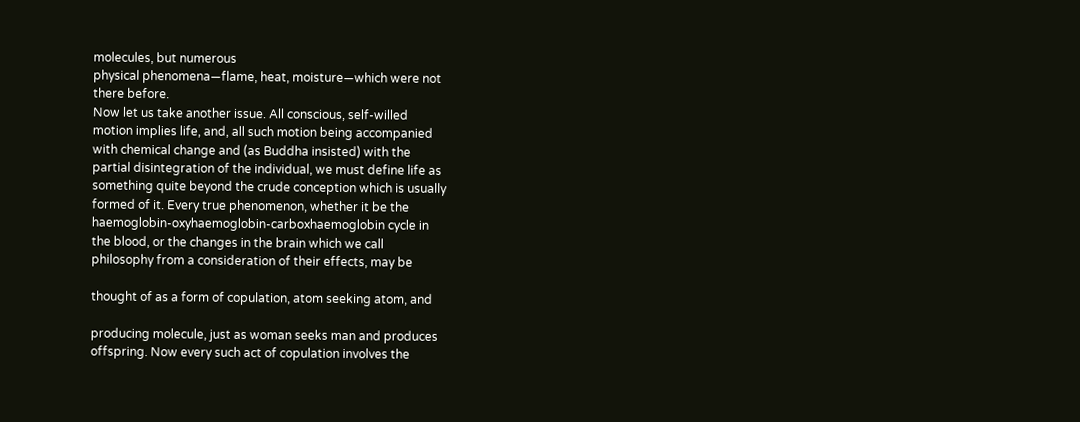molecules, but numerous
physical phenomena—flame, heat, moisture—which were not
there before.
Now let us take another issue. All conscious, self-willed
motion implies life, and, all such motion being accompanied
with chemical change and (as Buddha insisted) with the
partial disintegration of the individual, we must define life as
something quite beyond the crude conception which is usually
formed of it. Every true phenomenon, whether it be the
haemoglobin-oxyhaemoglobin-carboxhaemoglobin cycle in
the blood, or the changes in the brain which we call
philosophy from a consideration of their effects, may be

thought of as a form of copulation, atom seeking atom, and

producing molecule, just as woman seeks man and produces
offspring. Now every such act of copulation involves the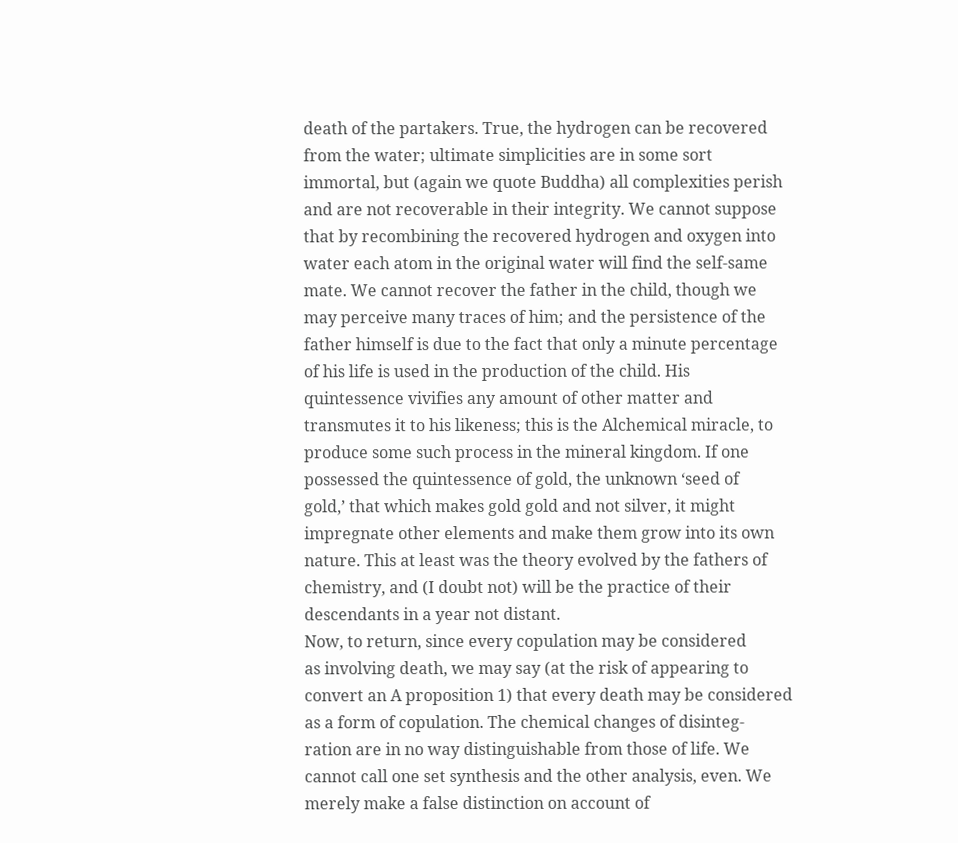death of the partakers. True, the hydrogen can be recovered
from the water; ultimate simplicities are in some sort
immortal, but (again we quote Buddha) all complexities perish
and are not recoverable in their integrity. We cannot suppose
that by recombining the recovered hydrogen and oxygen into
water each atom in the original water will find the self-same
mate. We cannot recover the father in the child, though we
may perceive many traces of him; and the persistence of the
father himself is due to the fact that only a minute percentage
of his life is used in the production of the child. His
quintessence vivifies any amount of other matter and
transmutes it to his likeness; this is the Alchemical miracle, to
produce some such process in the mineral kingdom. If one
possessed the quintessence of gold, the unknown ‘seed of
gold,’ that which makes gold gold and not silver, it might
impregnate other elements and make them grow into its own
nature. This at least was the theory evolved by the fathers of
chemistry, and (I doubt not) will be the practice of their
descendants in a year not distant.
Now, to return, since every copulation may be considered
as involving death, we may say (at the risk of appearing to
convert an A proposition 1) that every death may be considered
as a form of copulation. The chemical changes of disinteg-
ration are in no way distinguishable from those of life. We
cannot call one set synthesis and the other analysis, even. We
merely make a false distinction on account of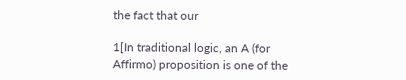the fact that our

1[In traditional logic, an A (for Affirmo) proposition is one of the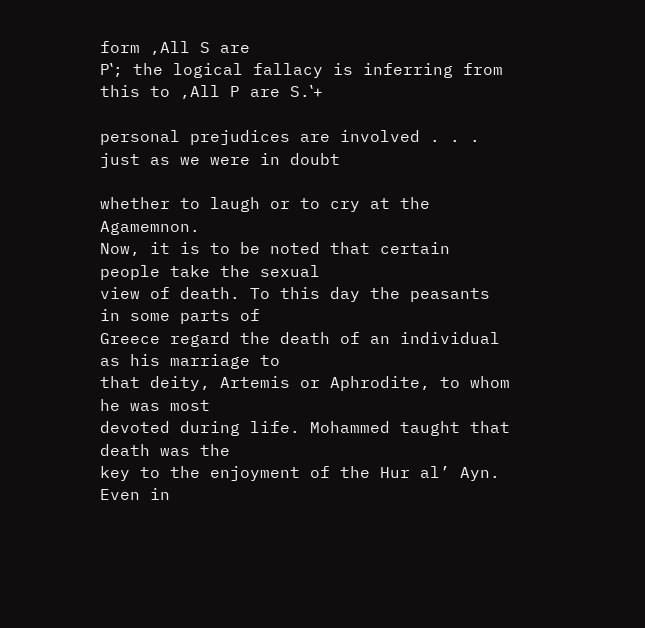form ‚All S are
P‛; the logical fallacy is inferring from this to ‚All P are S.‛+

personal prejudices are involved . . . just as we were in doubt

whether to laugh or to cry at the Agamemnon.
Now, it is to be noted that certain people take the sexual
view of death. To this day the peasants in some parts of
Greece regard the death of an individual as his marriage to
that deity, Artemis or Aphrodite, to whom he was most
devoted during life. Mohammed taught that death was the
key to the enjoyment of the Hur al’ Ayn. Even in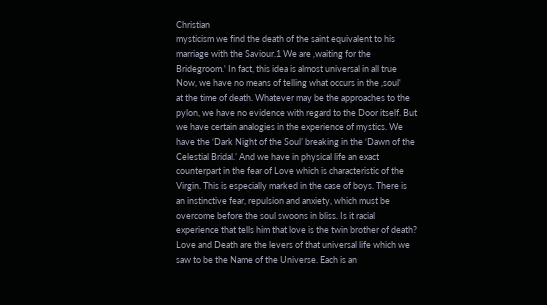Christian
mysticism we find the death of the saint equivalent to his
marriage with the Saviour.1 We are ‚waiting for the
Bridegroom.‛ In fact, this idea is almost universal in all true
Now, we have no means of telling what occurs in the ‚soul‛
at the time of death. Whatever may be the approaches to the
pylon, we have no evidence with regard to the Door itself. But
we have certain analogies in the experience of mystics. We
have the ‘Dark Night of the Soul’ breaking in the ‘Dawn of the
Celestial Bridal.’ And we have in physical life an exact
counterpart in the fear of Love which is characteristic of the
Virgin. This is especially marked in the case of boys. There is
an instinctive fear, repulsion and anxiety, which must be
overcome before the soul swoons in bliss. Is it racial
experience that tells him that love is the twin brother of death?
Love and Death are the levers of that universal life which we
saw to be the Name of the Universe. Each is an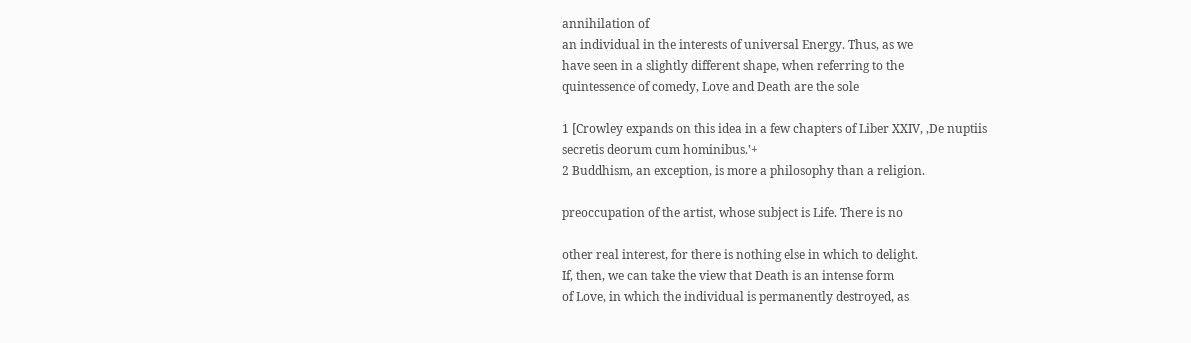annihilation of
an individual in the interests of universal Energy. Thus, as we
have seen in a slightly different shape, when referring to the
quintessence of comedy, Love and Death are the sole

1 [Crowley expands on this idea in a few chapters of Liber XXIV, ‚De nuptiis
secretis deorum cum hominibus.‛+
2 Buddhism, an exception, is more a philosophy than a religion.

preoccupation of the artist, whose subject is Life. There is no

other real interest, for there is nothing else in which to delight.
If, then, we can take the view that Death is an intense form
of Love, in which the individual is permanently destroyed, as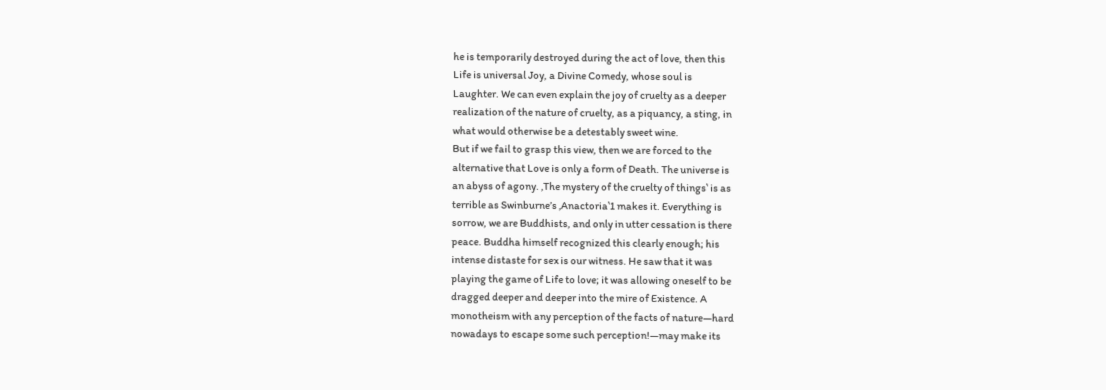he is temporarily destroyed during the act of love, then this
Life is universal Joy, a Divine Comedy, whose soul is
Laughter. We can even explain the joy of cruelty as a deeper
realization of the nature of cruelty, as a piquancy, a sting, in
what would otherwise be a detestably sweet wine.
But if we fail to grasp this view, then we are forced to the
alternative that Love is only a form of Death. The universe is
an abyss of agony. ‚The mystery of the cruelty of things‛ is as
terrible as Swinburne’s ‚Anactoria‛1 makes it. Everything is
sorrow, we are Buddhists, and only in utter cessation is there
peace. Buddha himself recognized this clearly enough; his
intense distaste for sex is our witness. He saw that it was
playing the game of Life to love; it was allowing oneself to be
dragged deeper and deeper into the mire of Existence. A
monotheism with any perception of the facts of nature—hard
nowadays to escape some such perception!—may make its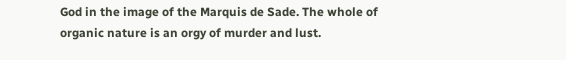God in the image of the Marquis de Sade. The whole of
organic nature is an orgy of murder and lust.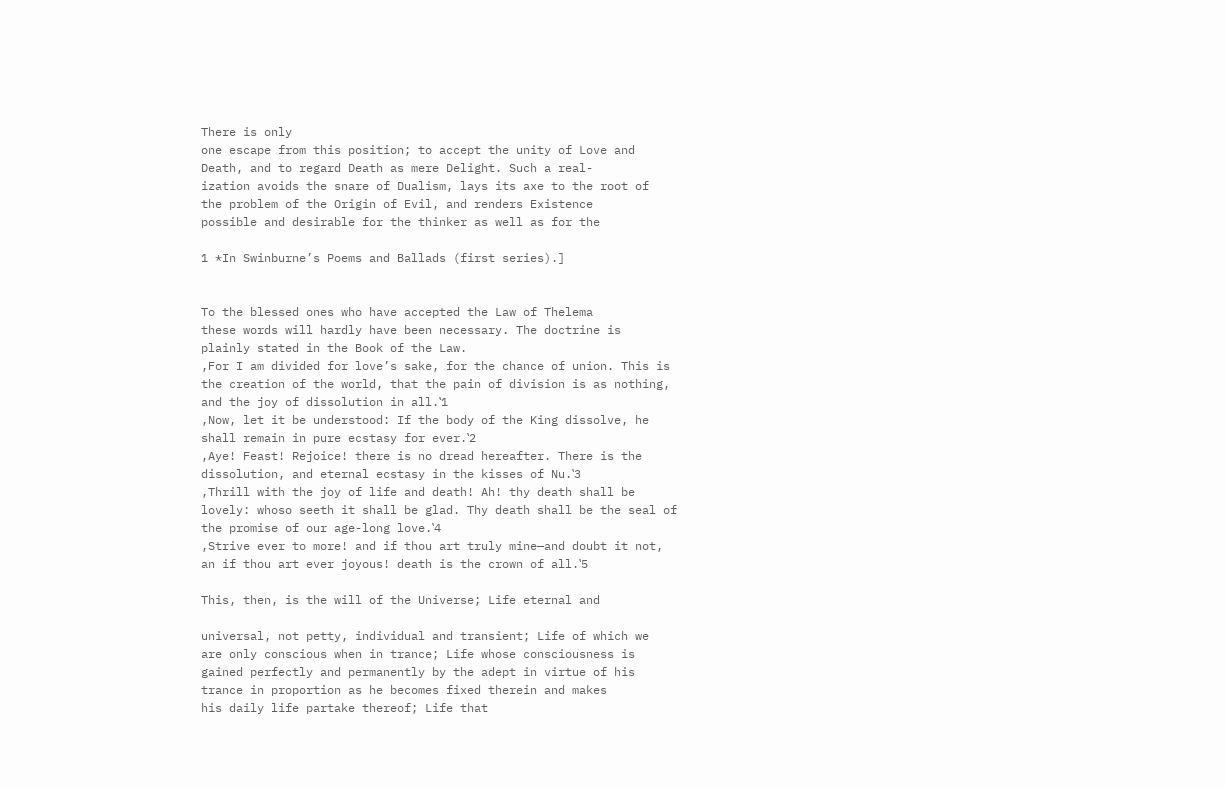There is only
one escape from this position; to accept the unity of Love and
Death, and to regard Death as mere Delight. Such a real-
ization avoids the snare of Dualism, lays its axe to the root of
the problem of the Origin of Evil, and renders Existence
possible and desirable for the thinker as well as for the

1 *In Swinburne’s Poems and Ballads (first series).]


To the blessed ones who have accepted the Law of Thelema
these words will hardly have been necessary. The doctrine is
plainly stated in the Book of the Law.
‚For I am divided for love’s sake, for the chance of union. This is
the creation of the world, that the pain of division is as nothing,
and the joy of dissolution in all.‛1
‚Now, let it be understood: If the body of the King dissolve, he
shall remain in pure ecstasy for ever.‛2
‚Aye! Feast! Rejoice! there is no dread hereafter. There is the
dissolution, and eternal ecstasy in the kisses of Nu.‛3
‚Thrill with the joy of life and death! Ah! thy death shall be
lovely: whoso seeth it shall be glad. Thy death shall be the seal of
the promise of our age-long love.‛4
‚Strive ever to more! and if thou art truly mine—and doubt it not,
an if thou art ever joyous! death is the crown of all.‛5

This, then, is the will of the Universe; Life eternal and

universal, not petty, individual and transient; Life of which we
are only conscious when in trance; Life whose consciousness is
gained perfectly and permanently by the adept in virtue of his
trance in proportion as he becomes fixed therein and makes
his daily life partake thereof; Life that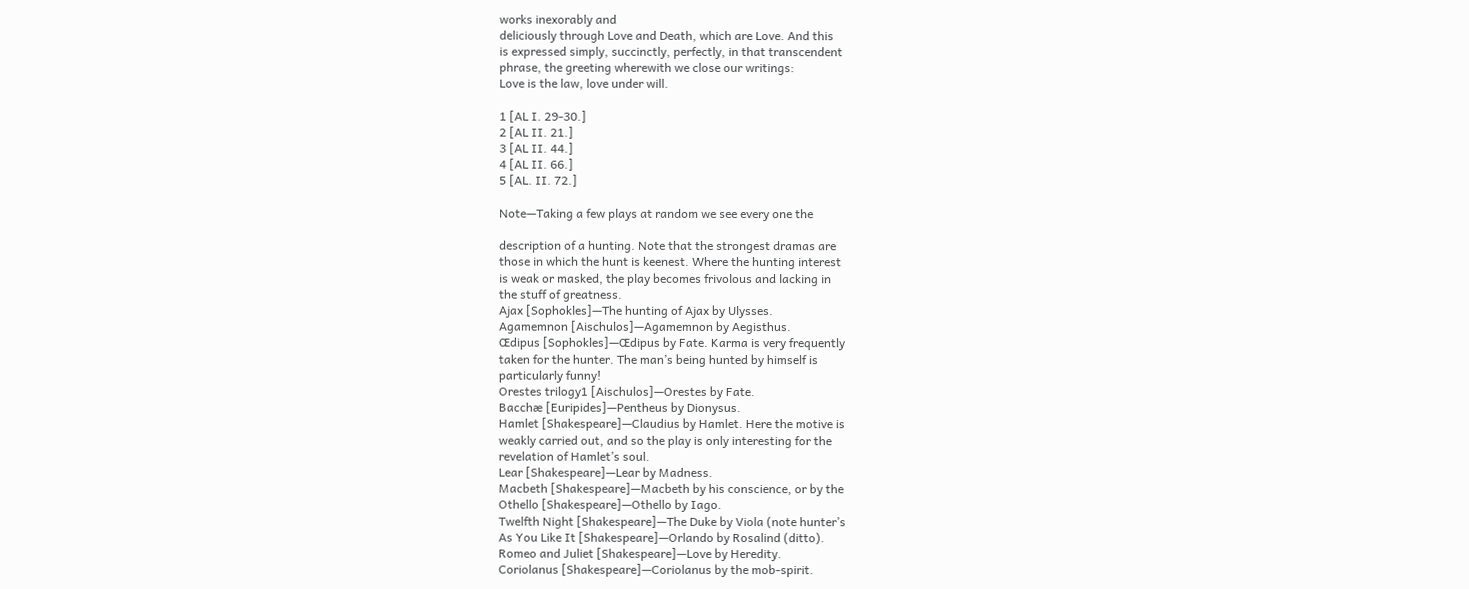works inexorably and
deliciously through Love and Death, which are Love. And this
is expressed simply, succinctly, perfectly, in that transcendent
phrase, the greeting wherewith we close our writings:
Love is the law, love under will.

1 [AL I. 29-30.]
2 [AL II. 21.]
3 [AL II. 44.]
4 [AL II. 66.]
5 [AL. II. 72.]

Note—Taking a few plays at random we see every one the

description of a hunting. Note that the strongest dramas are
those in which the hunt is keenest. Where the hunting interest
is weak or masked, the play becomes frivolous and lacking in
the stuff of greatness.
Ajax [Sophokles]—The hunting of Ajax by Ulysses.
Agamemnon [Aischulos]—Agamemnon by Aegisthus.
Œdipus [Sophokles]—Œdipus by Fate. Karma is very frequently
taken for the hunter. The man’s being hunted by himself is
particularly funny!
Orestes trilogy1 [Aischulos]—Orestes by Fate.
Bacchæ [Euripides]—Pentheus by Dionysus.
Hamlet [Shakespeare]—Claudius by Hamlet. Here the motive is
weakly carried out, and so the play is only interesting for the
revelation of Hamlet’s soul.
Lear [Shakespeare]—Lear by Madness.
Macbeth [Shakespeare]—Macbeth by his conscience, or by the
Othello [Shakespeare]—Othello by Iago.
Twelfth Night [Shakespeare]—The Duke by Viola (note hunter’s
As You Like It [Shakespeare]—Orlando by Rosalind (ditto).
Romeo and Juliet [Shakespeare]—Love by Heredity.
Coriolanus [Shakespeare]—Coriolanus by the mob-spirit.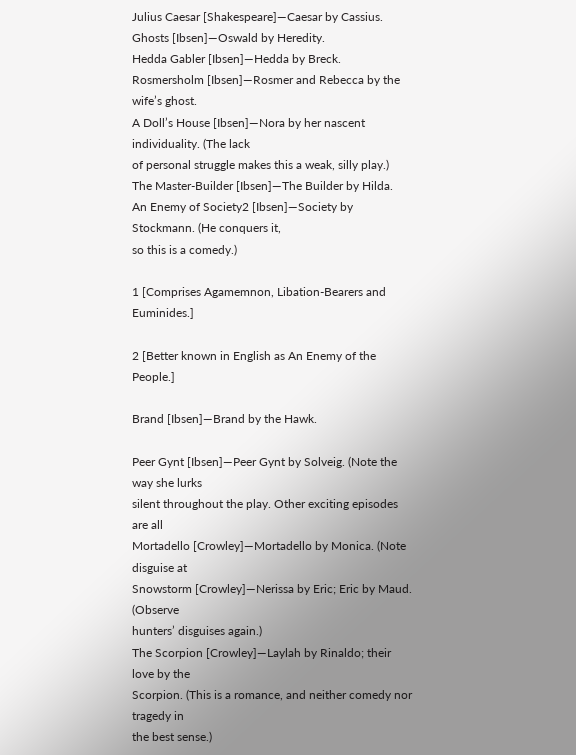Julius Caesar [Shakespeare]—Caesar by Cassius.
Ghosts [Ibsen]—Oswald by Heredity.
Hedda Gabler [Ibsen]—Hedda by Breck.
Rosmersholm [Ibsen]—Rosmer and Rebecca by the wife’s ghost.
A Doll’s House [Ibsen]—Nora by her nascent individuality. (The lack
of personal struggle makes this a weak, silly play.)
The Master-Builder [Ibsen]—The Builder by Hilda.
An Enemy of Society2 [Ibsen]—Society by Stockmann. (He conquers it,
so this is a comedy.)

1 [Comprises Agamemnon, Libation-Bearers and Euminides.]

2 [Better known in English as An Enemy of the People.]

Brand [Ibsen]—Brand by the Hawk.

Peer Gynt [Ibsen]—Peer Gynt by Solveig. (Note the way she lurks
silent throughout the play. Other exciting episodes are all
Mortadello [Crowley]—Mortadello by Monica. (Note disguise at
Snowstorm [Crowley]—Nerissa by Eric; Eric by Maud. (Observe
hunters’ disguises again.)
The Scorpion [Crowley]—Laylah by Rinaldo; their love by the
Scorpion. (This is a romance, and neither comedy nor tragedy in
the best sense.)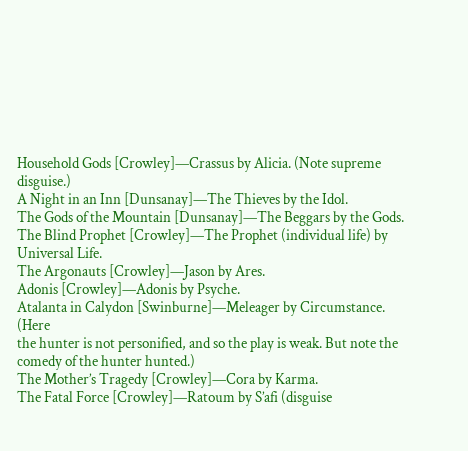Household Gods [Crowley]—Crassus by Alicia. (Note supreme disguise.)
A Night in an Inn [Dunsanay]—The Thieves by the Idol.
The Gods of the Mountain [Dunsanay]—The Beggars by the Gods.
The Blind Prophet [Crowley]—The Prophet (individual life) by
Universal Life.
The Argonauts [Crowley]—Jason by Ares.
Adonis [Crowley]—Adonis by Psyche.
Atalanta in Calydon [Swinburne]—Meleager by Circumstance. (Here
the hunter is not personified, and so the play is weak. But note the
comedy of the hunter hunted.)
The Mother’s Tragedy [Crowley]—Cora by Karma.
The Fatal Force [Crowley]—Ratoum by S’afi (disguise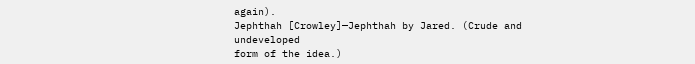again).
Jephthah [Crowley]—Jephthah by Jared. (Crude and undeveloped
form of the idea.)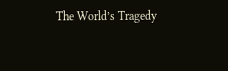The World’s Tragedy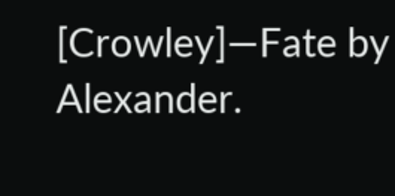[Crowley]—Fate by Alexander.